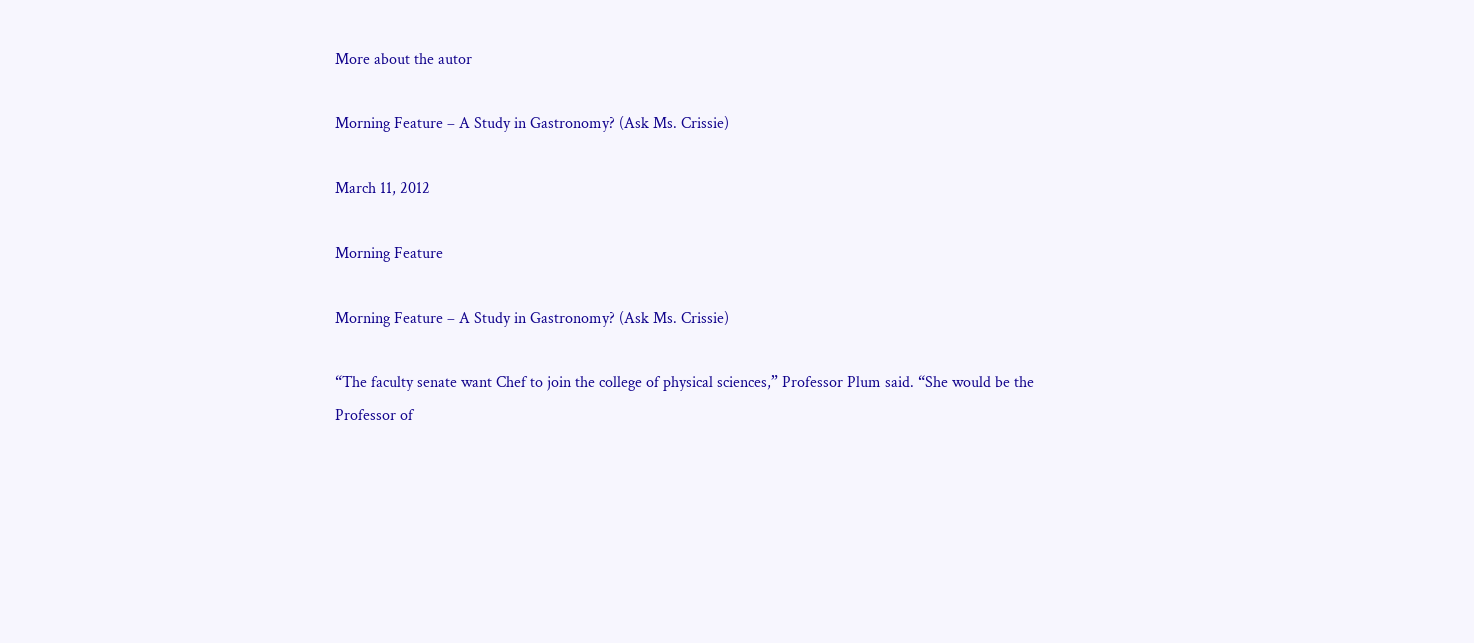More about the autor

Morning Feature – A Study in Gastronomy? (Ask Ms. Crissie)

March 11, 2012

Morning Feature

Morning Feature – A Study in Gastronomy? (Ask Ms. Crissie)

“The faculty senate want Chef to join the college of physical sciences,” Professor Plum said. “She would be the Professor of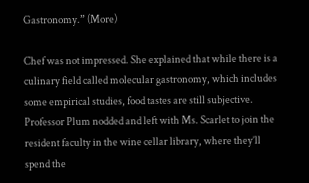Gastronomy.” (More)

Chef was not impressed. She explained that while there is a culinary field called molecular gastronomy, which includes some empirical studies, food tastes are still subjective. Professor Plum nodded and left with Ms. Scarlet to join the resident faculty in the wine cellar library, where they’ll spend the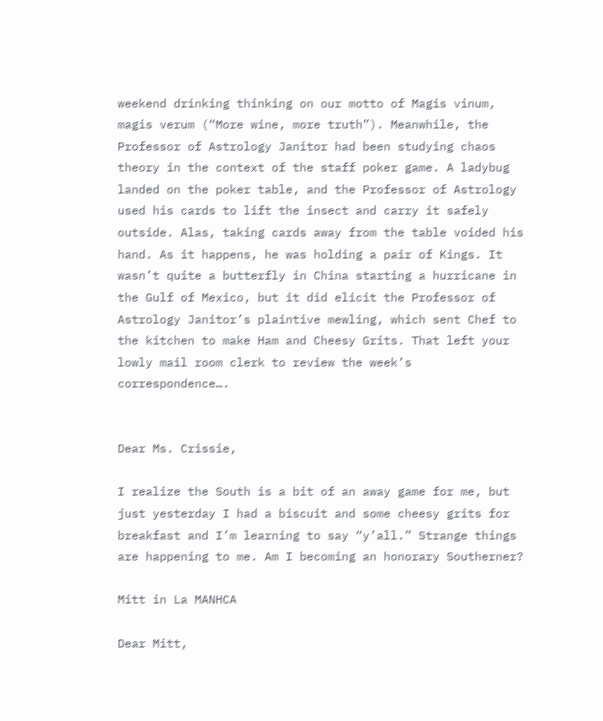weekend drinking thinking on our motto of Magis vinum, magis verum (“More wine, more truth”). Meanwhile, the Professor of Astrology Janitor had been studying chaos theory in the context of the staff poker game. A ladybug landed on the poker table, and the Professor of Astrology used his cards to lift the insect and carry it safely outside. Alas, taking cards away from the table voided his hand. As it happens, he was holding a pair of Kings. It wasn’t quite a butterfly in China starting a hurricane in the Gulf of Mexico, but it did elicit the Professor of Astrology Janitor’s plaintive mewling, which sent Chef to the kitchen to make Ham and Cheesy Grits. That left your lowly mail room clerk to review the week’s correspondence….


Dear Ms. Crissie,

I realize the South is a bit of an away game for me, but just yesterday I had a biscuit and some cheesy grits for breakfast and I’m learning to say “y’all.” Strange things are happening to me. Am I becoming an honorary Southerner?

Mitt in La MANHCA

Dear Mitt,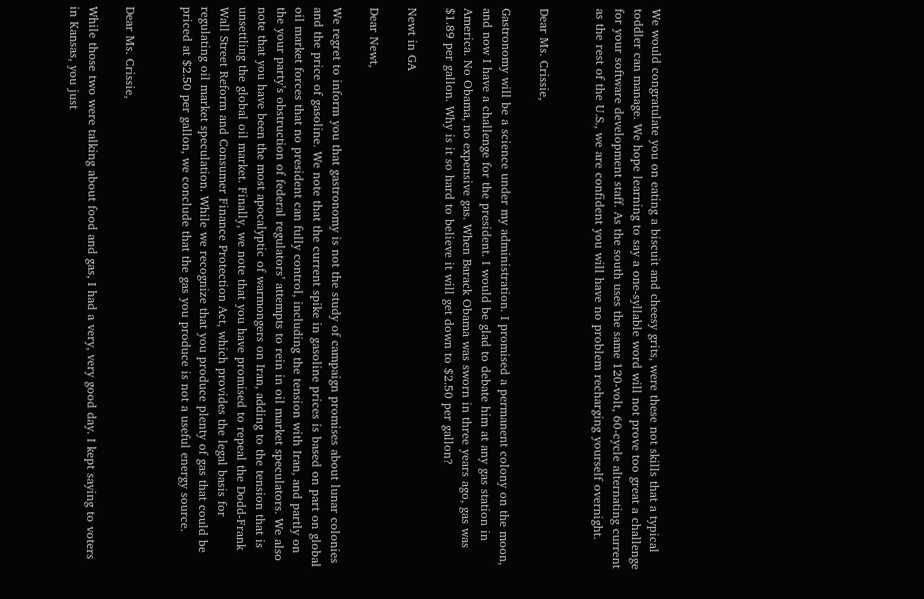We would congratulate you on eating a biscuit and cheesy grits, were these not skills that a typical toddler can manage. We hope learning to say a one-syllable word will not prove too great a challenge for your software development staff. As the south uses the same 120-volt, 60-cycle alternating current as the rest of the U.S., we are confident you will have no problem recharging yourself overnight.


Dear Ms. Crissie,

Gastronomy will be a science under my administration. I promised a permanent colony on the moon, and now I have a challenge for the president. I would be glad to debate him at any gas station in America. No Obama, no expensive gas. When Barack Obama was sworn in three years ago, gas was $1.89 per gallon. Why is it so hard to believe it will get down to $2.50 per gallon?

Newt in GA

Dear Newt,

We regret to inform you that gastronomy is not the study of campaign promises about lunar colonies and the price of gasoline. We note that the current spike in gasoline prices is based on part on global oil market forces that no president can fully control, including the tension with Iran, and partly on the your party’s obstruction of federal regulators’ attempts to rein in oil market speculators. We also note that you have been the most apocalyptic of warmongers on Iran, adding to the tension that is unsettling the global oil market. Finally, we note that you have promised to repeal the Dodd-Frank Wall Street Reform and Consumer Finance Protection Act, which provides the legal basis for regulating oil market speculation. While we recognize that you produce plenty of gas that could be priced at $2.50 per gallon, we conclude that the gas you produce is not a useful energy source.


Dear Ms. Crissie,

While those two were talking about food and gas, I had a very, very good day. I kept saying to voters in Kansas, you just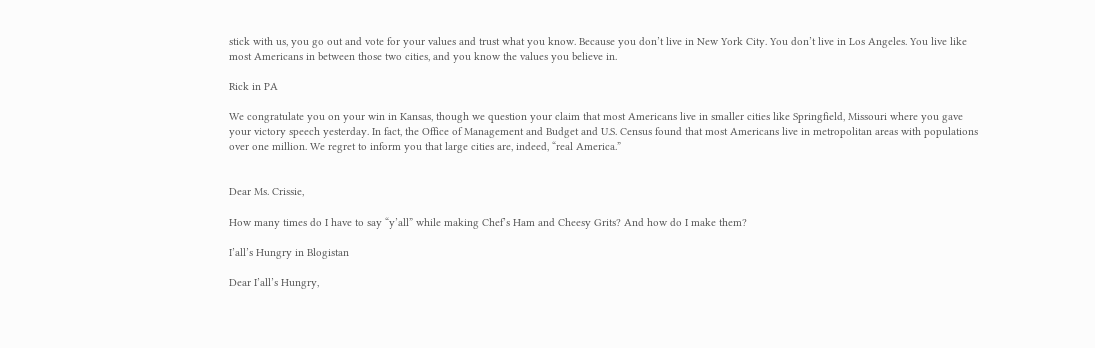stick with us, you go out and vote for your values and trust what you know. Because you don’t live in New York City. You don’t live in Los Angeles. You live like most Americans in between those two cities, and you know the values you believe in.

Rick in PA

We congratulate you on your win in Kansas, though we question your claim that most Americans live in smaller cities like Springfield, Missouri where you gave your victory speech yesterday. In fact, the Office of Management and Budget and U.S. Census found that most Americans live in metropolitan areas with populations over one million. We regret to inform you that large cities are, indeed, “real America.”


Dear Ms. Crissie,

How many times do I have to say “y’all” while making Chef’s Ham and Cheesy Grits? And how do I make them?

I’all’s Hungry in Blogistan

Dear I’all’s Hungry,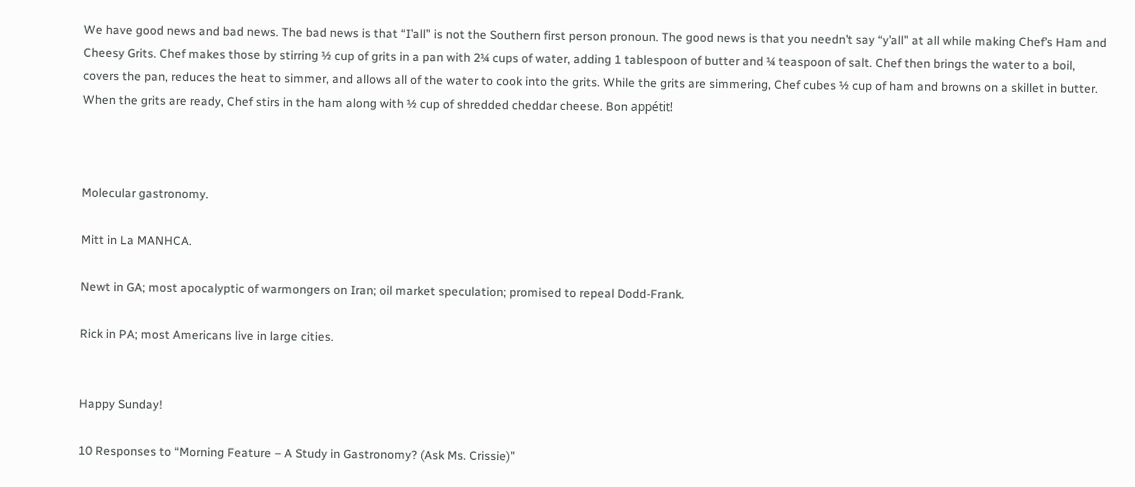We have good news and bad news. The bad news is that “I’all” is not the Southern first person pronoun. The good news is that you needn’t say “y’all” at all while making Chef’s Ham and Cheesy Grits. Chef makes those by stirring ½ cup of grits in a pan with 2¼ cups of water, adding 1 tablespoon of butter and ¼ teaspoon of salt. Chef then brings the water to a boil, covers the pan, reduces the heat to simmer, and allows all of the water to cook into the grits. While the grits are simmering, Chef cubes ½ cup of ham and browns on a skillet in butter. When the grits are ready, Chef stirs in the ham along with ½ cup of shredded cheddar cheese. Bon appétit!



Molecular gastronomy.

Mitt in La MANHCA.

Newt in GA; most apocalyptic of warmongers on Iran; oil market speculation; promised to repeal Dodd-Frank.

Rick in PA; most Americans live in large cities.


Happy Sunday!

10 Responses to “Morning Feature – A Study in Gastronomy? (Ask Ms. Crissie)”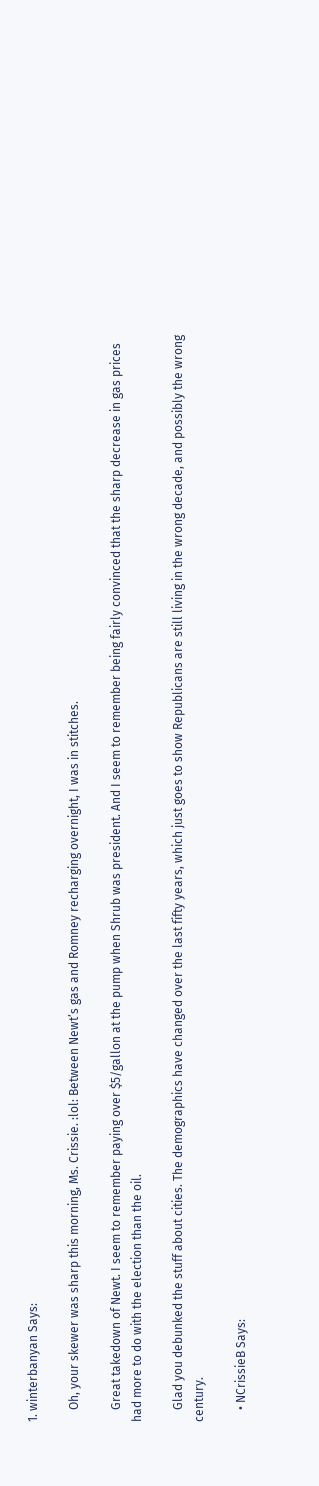1. winterbanyan Says:

    Oh, your skewer was sharp this morning, Ms. Crissie. :lol: Between Newt’s gas and Romney recharging overnight, I was in stitches.

    Great takedown of Newt. I seem to remember paying over $5/gallon at the pump when Shrub was president. And I seem to remember being fairly convinced that the sharp decrease in gas prices had more to do with the election than the oil.

    Glad you debunked the stuff about cities. The demographics have changed over the last fifty years, which just goes to show Republicans are still living in the wrong decade, and possibly the wrong century.

    • NCrissieB Says: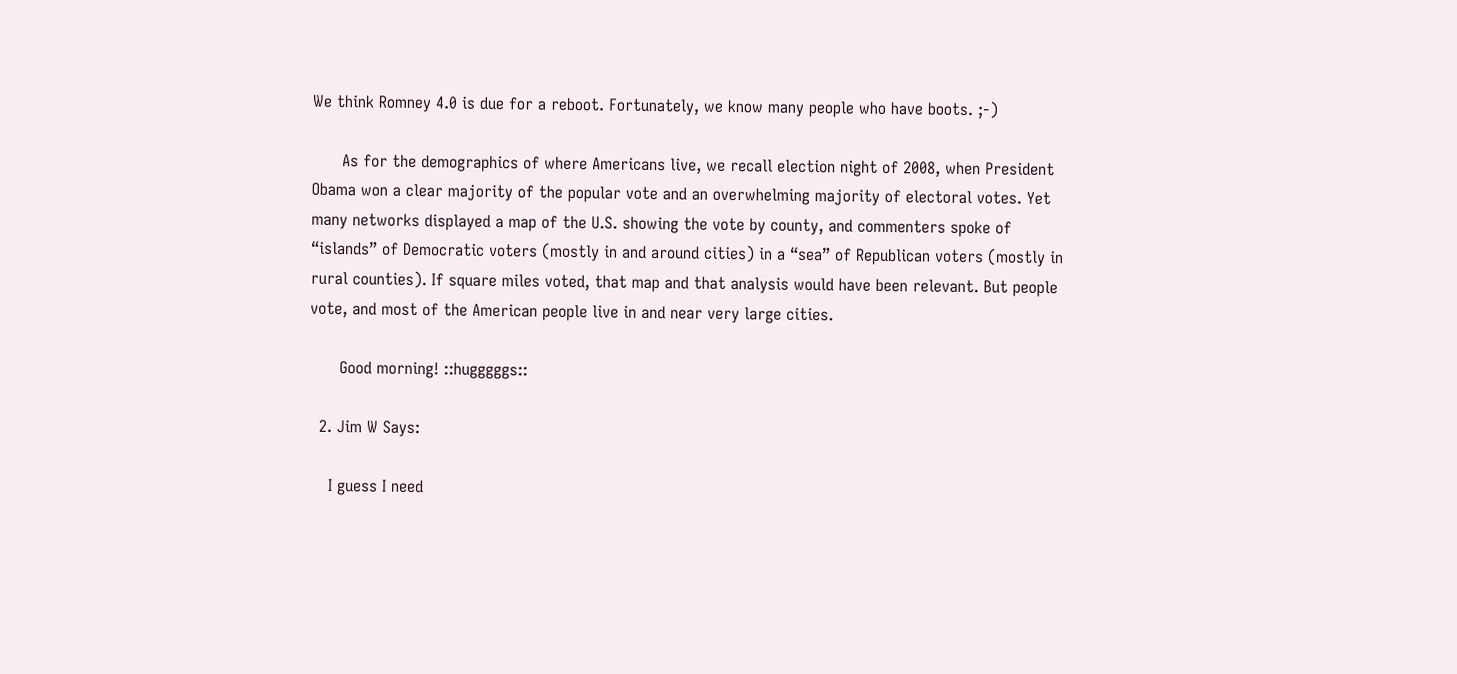We think Romney 4.0 is due for a reboot. Fortunately, we know many people who have boots. ;-)

      As for the demographics of where Americans live, we recall election night of 2008, when President Obama won a clear majority of the popular vote and an overwhelming majority of electoral votes. Yet many networks displayed a map of the U.S. showing the vote by county, and commenters spoke of “islands” of Democratic voters (mostly in and around cities) in a “sea” of Republican voters (mostly in rural counties). If square miles voted, that map and that analysis would have been relevant. But people vote, and most of the American people live in and near very large cities.

      Good morning! ::hugggggs::

  2. Jim W Says:

    I guess I need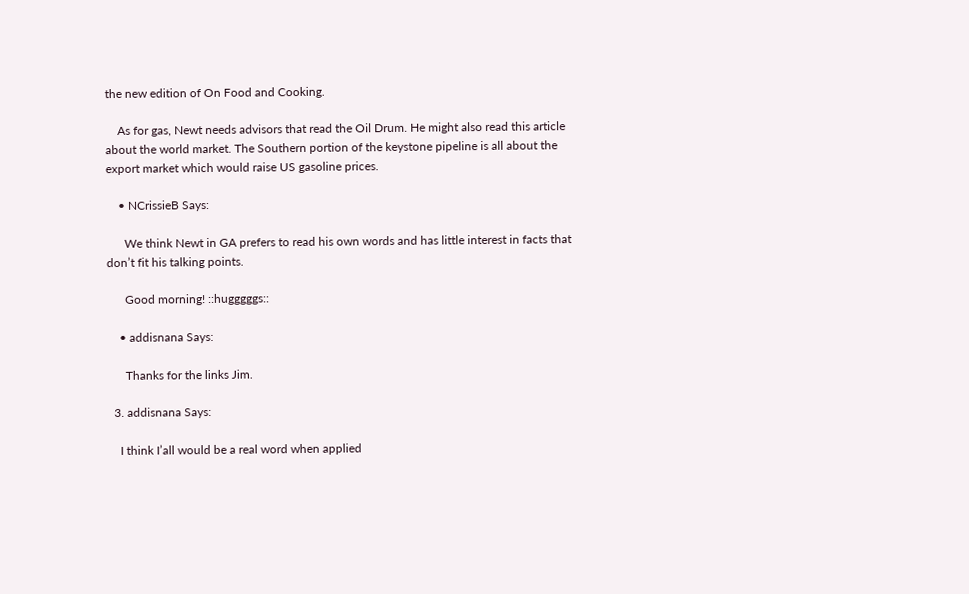the new edition of On Food and Cooking.

    As for gas, Newt needs advisors that read the Oil Drum. He might also read this article about the world market. The Southern portion of the keystone pipeline is all about the export market which would raise US gasoline prices.

    • NCrissieB Says:

      We think Newt in GA prefers to read his own words and has little interest in facts that don’t fit his talking points.

      Good morning! ::hugggggs::

    • addisnana Says:

      Thanks for the links Jim.

  3. addisnana Says:

    I think I’all would be a real word when applied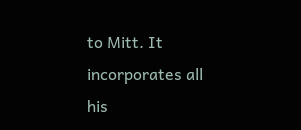to Mitt. It incorporates all his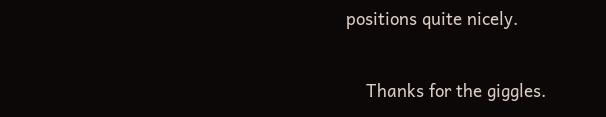positions quite nicely.

    Thanks for the giggles.